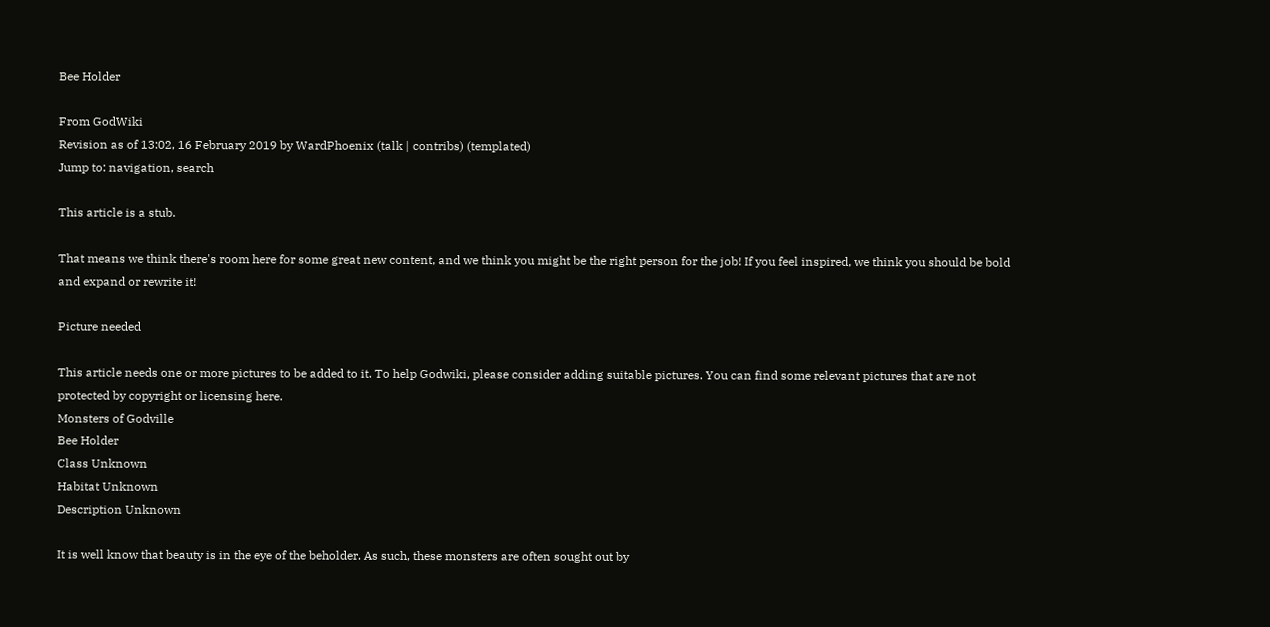Bee Holder

From GodWiki
Revision as of 13:02, 16 February 2019 by WardPhoenix (talk | contribs) (templated)
Jump to: navigation, search

This article is a stub.

That means we think there's room here for some great new content, and we think you might be the right person for the job! If you feel inspired, we think you should be bold and expand or rewrite it!

Picture needed

This article needs one or more pictures to be added to it. To help Godwiki, please consider adding suitable pictures. You can find some relevant pictures that are not protected by copyright or licensing here.
Monsters of Godville
Bee Holder
Class Unknown
Habitat Unknown
Description Unknown

It is well know that beauty is in the eye of the beholder. As such, these monsters are often sought out by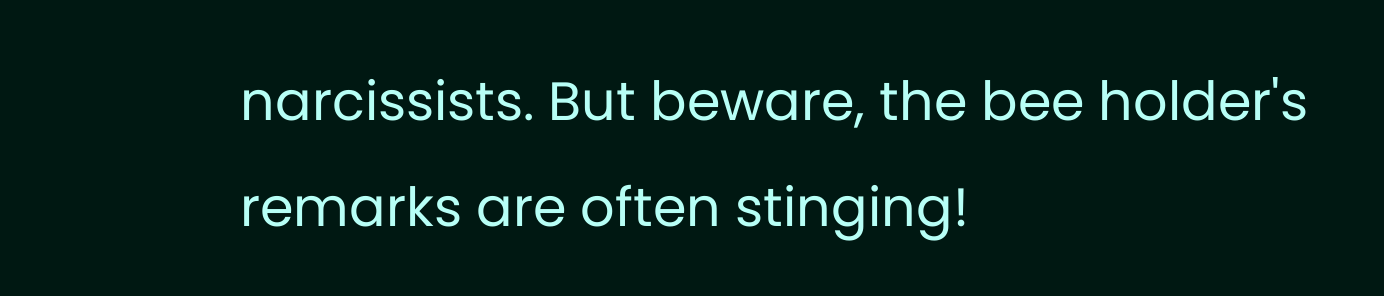narcissists. But beware, the bee holder's remarks are often stinging!